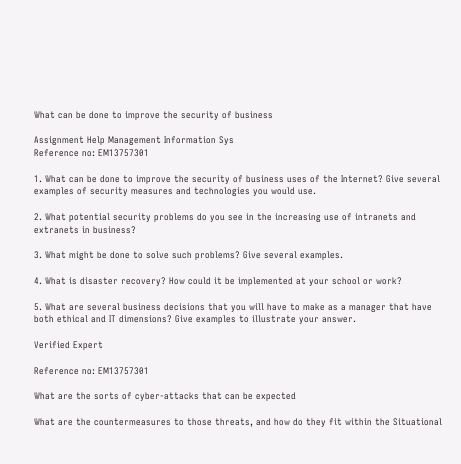What can be done to improve the security of business

Assignment Help Management Information Sys
Reference no: EM13757301

1. What can be done to improve the security of business uses of the Internet? Give several examples of security measures and technologies you would use.

2. What potential security problems do you see in the increasing use of intranets and extranets in business?

3. What might be done to solve such problems? Give several examples.

4. What is disaster recovery? How could it be implemented at your school or work?

5. What are several business decisions that you will have to make as a manager that have both ethical and IT dimensions? Give examples to illustrate your answer.

Verified Expert

Reference no: EM13757301

What are the sorts of cyber-attacks that can be expected

What are the countermeasures to those threats, and how do they fit within the Situational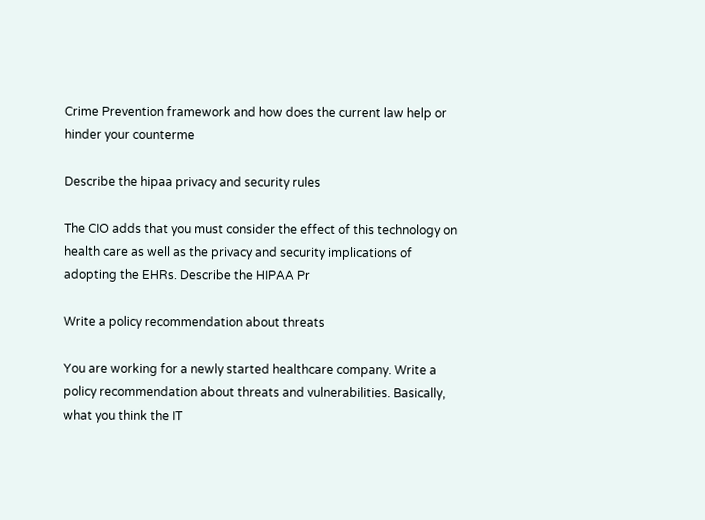Crime Prevention framework and how does the current law help or hinder your counterme

Describe the hipaa privacy and security rules

The CIO adds that you must consider the effect of this technology on health care as well as the privacy and security implications of adopting the EHRs. Describe the HIPAA Pr

Write a policy recommendation about threats

You are working for a newly started healthcare company. Write a policy recommendation about threats and vulnerabilities. Basically, what you think the IT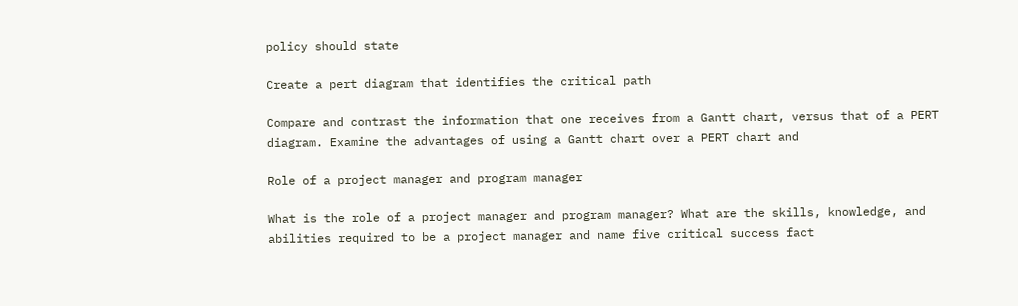policy should state

Create a pert diagram that identifies the critical path

Compare and contrast the information that one receives from a Gantt chart, versus that of a PERT diagram. Examine the advantages of using a Gantt chart over a PERT chart and

Role of a project manager and program manager

What is the role of a project manager and program manager? What are the skills, knowledge, and abilities required to be a project manager and name five critical success fact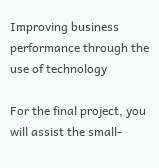Improving business performance through the use of technology

For the final project, you will assist the small-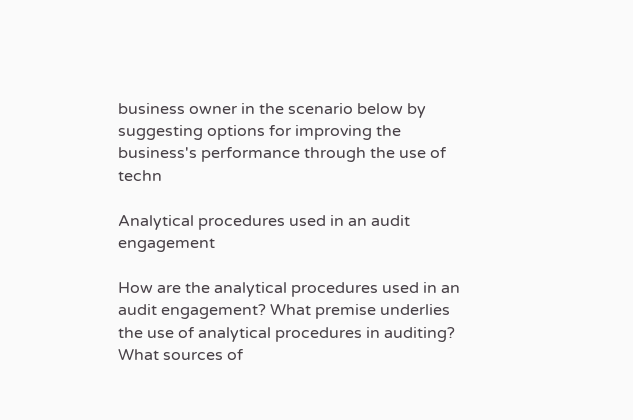business owner in the scenario below by suggesting options for improving the business's performance through the use of techn

Analytical procedures used in an audit engagement

How are the analytical procedures used in an audit engagement? What premise underlies the use of analytical procedures in auditing? What sources of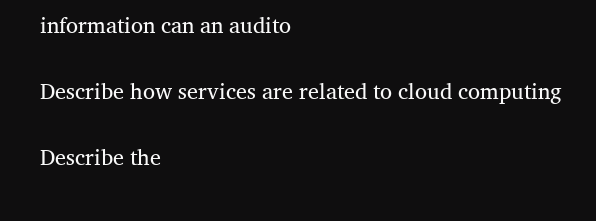information can an audito

Describe how services are related to cloud computing

Describe the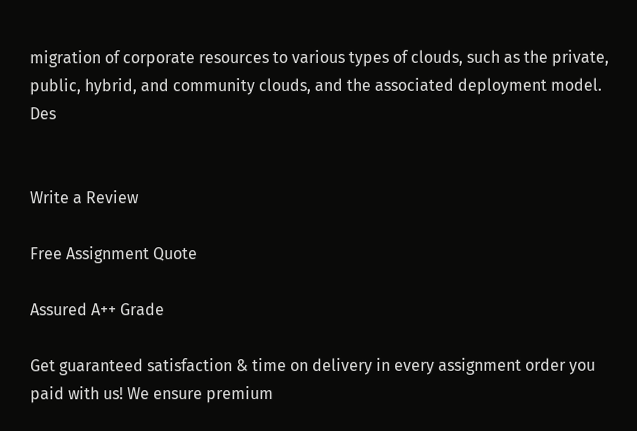migration of corporate resources to various types of clouds, such as the private, public, hybrid, and community clouds, and the associated deployment model. Des


Write a Review

Free Assignment Quote

Assured A++ Grade

Get guaranteed satisfaction & time on delivery in every assignment order you paid with us! We ensure premium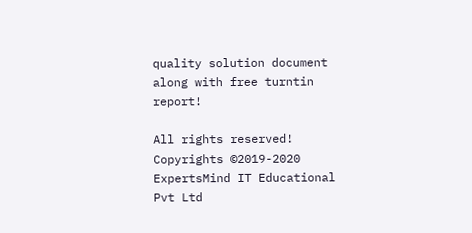quality solution document along with free turntin report!

All rights reserved! Copyrights ©2019-2020 ExpertsMind IT Educational Pvt Ltd